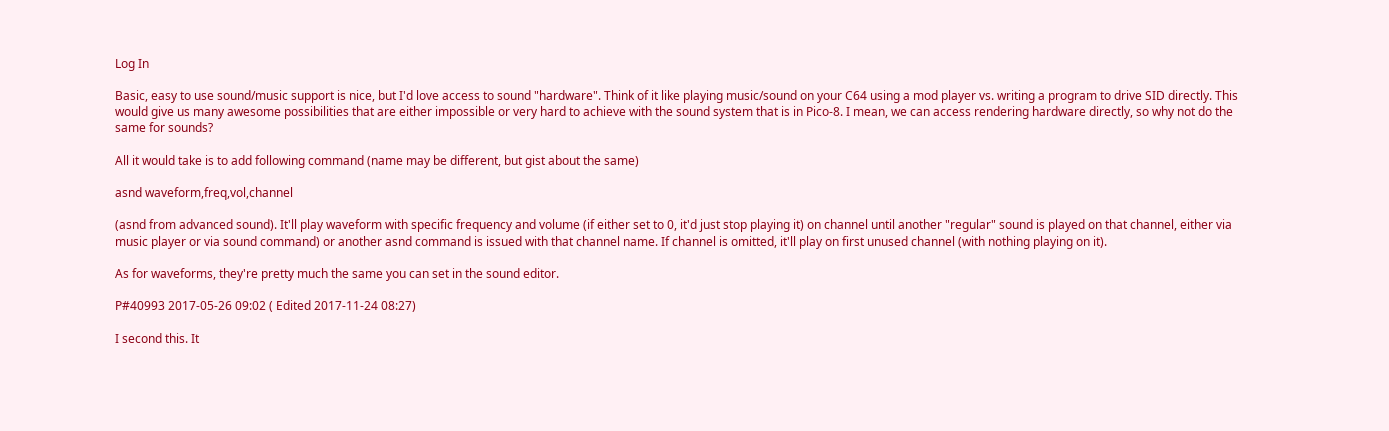Log In

Basic, easy to use sound/music support is nice, but I'd love access to sound "hardware". Think of it like playing music/sound on your C64 using a mod player vs. writing a program to drive SID directly. This would give us many awesome possibilities that are either impossible or very hard to achieve with the sound system that is in Pico-8. I mean, we can access rendering hardware directly, so why not do the same for sounds?

All it would take is to add following command (name may be different, but gist about the same)

asnd waveform,freq,vol,channel

(asnd from advanced sound). It'll play waveform with specific frequency and volume (if either set to 0, it'd just stop playing it) on channel until another "regular" sound is played on that channel, either via music player or via sound command) or another asnd command is issued with that channel name. If channel is omitted, it'll play on first unused channel (with nothing playing on it).

As for waveforms, they're pretty much the same you can set in the sound editor.

P#40993 2017-05-26 09:02 ( Edited 2017-11-24 08:27)

I second this. It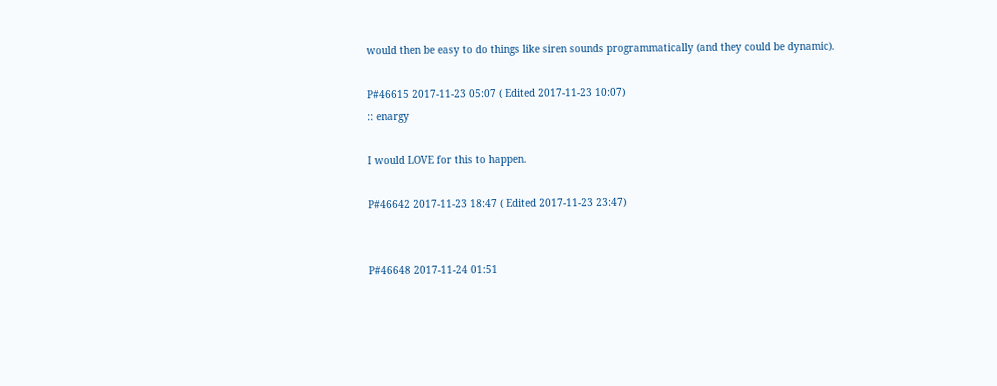would then be easy to do things like siren sounds programmatically (and they could be dynamic).

P#46615 2017-11-23 05:07 ( Edited 2017-11-23 10:07)
:: enargy

I would LOVE for this to happen.

P#46642 2017-11-23 18:47 ( Edited 2017-11-23 23:47)


P#46648 2017-11-24 01:51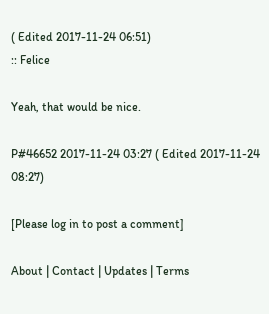( Edited 2017-11-24 06:51)
:: Felice

Yeah, that would be nice.

P#46652 2017-11-24 03:27 ( Edited 2017-11-24 08:27)

[Please log in to post a comment]

About | Contact | Updates | Terms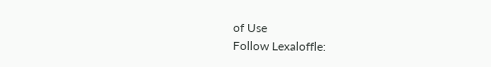of Use
Follow Lexaloffle: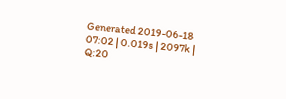Generated 2019-06-18 07:02 | 0.019s | 2097k | Q:20